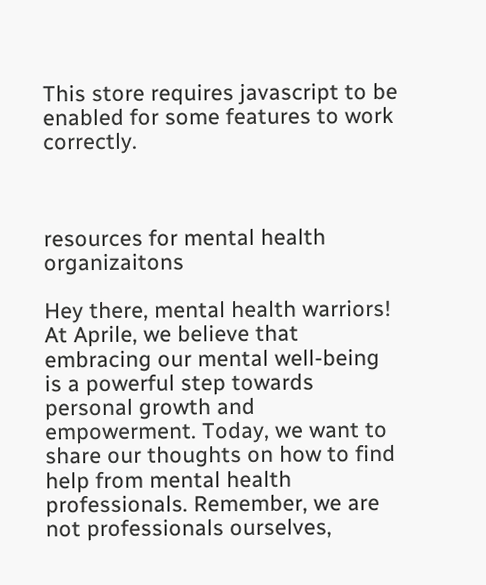This store requires javascript to be enabled for some features to work correctly.



resources for mental health organizaitons

Hey there, mental health warriors! At Aprile, we believe that embracing our mental well-being is a powerful step towards personal growth and empowerment. Today, we want to share our thoughts on how to find help from mental health professionals. Remember, we are not professionals ourselves,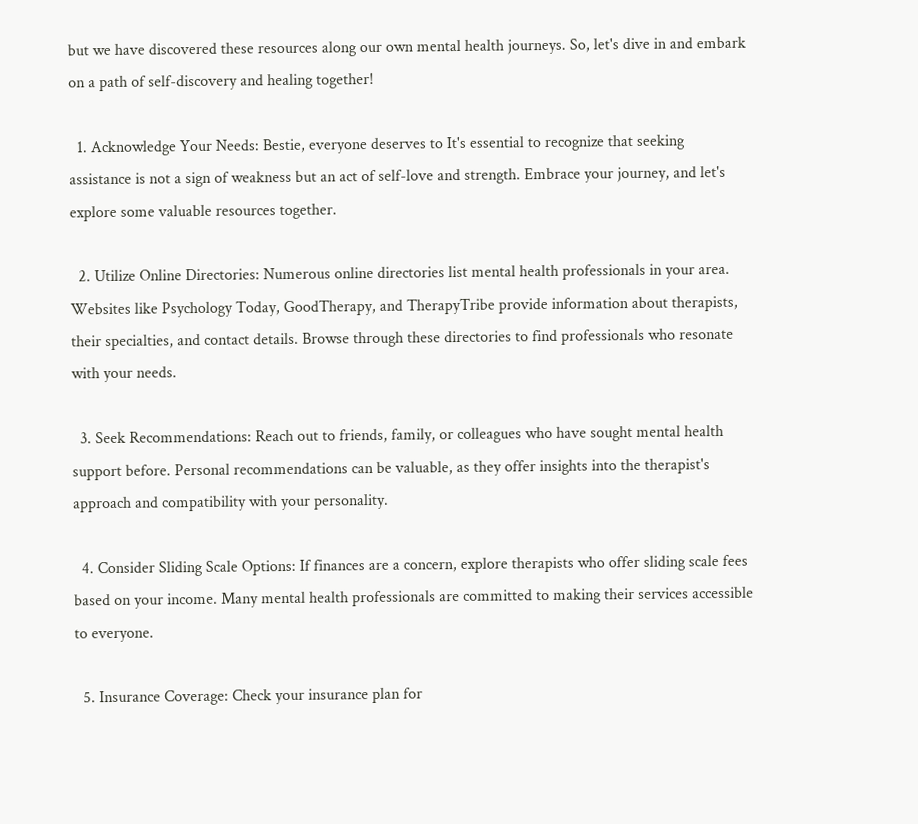but we have discovered these resources along our own mental health journeys. So, let's dive in and embark on a path of self-discovery and healing together!

  1. Acknowledge Your Needs: Bestie, everyone deserves to It's essential to recognize that seeking assistance is not a sign of weakness but an act of self-love and strength. Embrace your journey, and let's explore some valuable resources together.

  2. Utilize Online Directories: Numerous online directories list mental health professionals in your area. Websites like Psychology Today, GoodTherapy, and TherapyTribe provide information about therapists, their specialties, and contact details. Browse through these directories to find professionals who resonate with your needs.

  3. Seek Recommendations: Reach out to friends, family, or colleagues who have sought mental health support before. Personal recommendations can be valuable, as they offer insights into the therapist's approach and compatibility with your personality.

  4. Consider Sliding Scale Options: If finances are a concern, explore therapists who offer sliding scale fees based on your income. Many mental health professionals are committed to making their services accessible to everyone.

  5. Insurance Coverage: Check your insurance plan for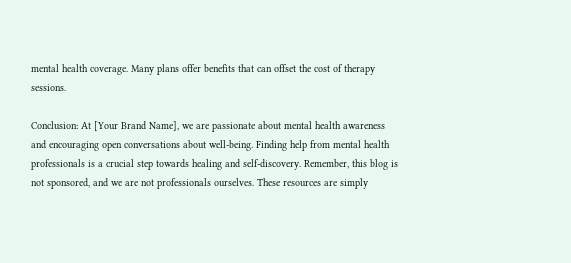mental health coverage. Many plans offer benefits that can offset the cost of therapy sessions.

Conclusion: At [Your Brand Name], we are passionate about mental health awareness and encouraging open conversations about well-being. Finding help from mental health professionals is a crucial step towards healing and self-discovery. Remember, this blog is not sponsored, and we are not professionals ourselves. These resources are simply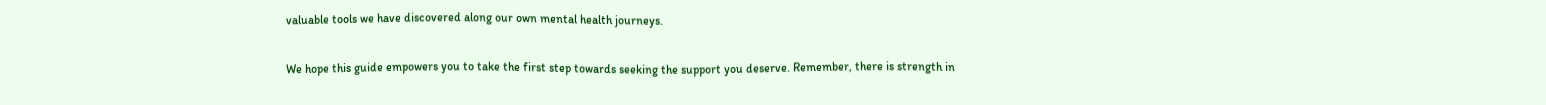valuable tools we have discovered along our own mental health journeys.

We hope this guide empowers you to take the first step towards seeking the support you deserve. Remember, there is strength in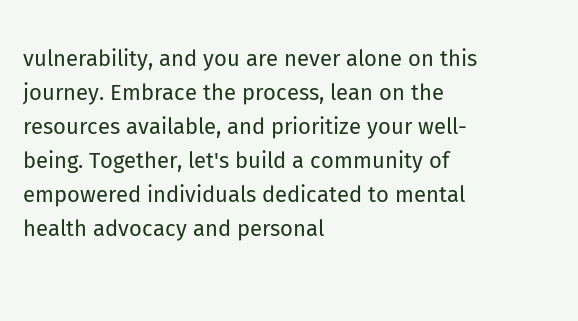vulnerability, and you are never alone on this journey. Embrace the process, lean on the resources available, and prioritize your well-being. Together, let's build a community of empowered individuals dedicated to mental health advocacy and personal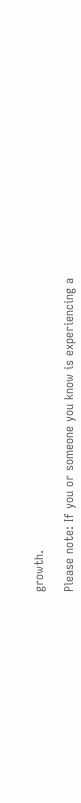growth.

Please note: If you or someone you know is experiencing a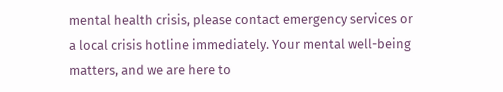mental health crisis, please contact emergency services or a local crisis hotline immediately. Your mental well-being matters, and we are here to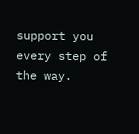support you every step of the way.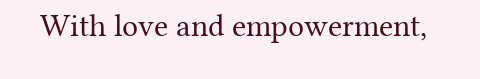With love and empowerment,